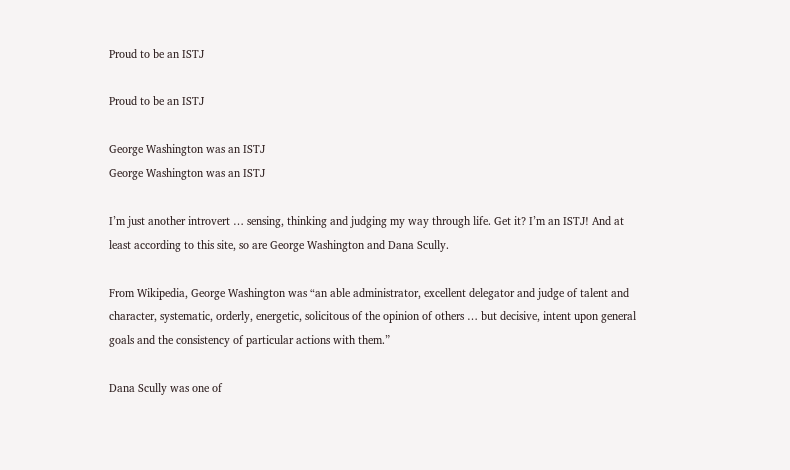Proud to be an ISTJ

Proud to be an ISTJ

George Washington was an ISTJ
George Washington was an ISTJ

I’m just another introvert … sensing, thinking and judging my way through life. Get it? I’m an ISTJ! And at least according to this site, so are George Washington and Dana Scully.

From Wikipedia, George Washington was “an able administrator, excellent delegator and judge of talent and character, systematic, orderly, energetic, solicitous of the opinion of others … but decisive, intent upon general goals and the consistency of particular actions with them.”

Dana Scully was one of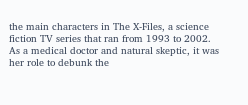the main characters in The X-Files, a science fiction TV series that ran from 1993 to 2002. As a medical doctor and natural skeptic, it was her role to debunk the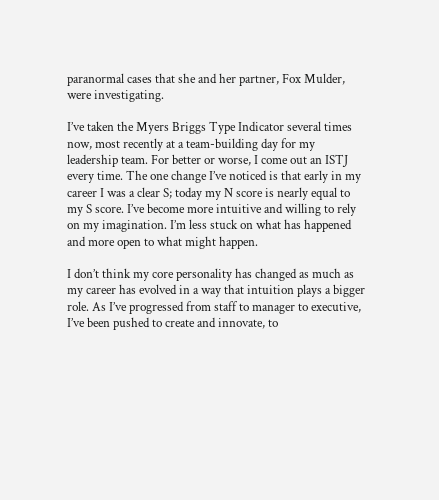paranormal cases that she and her partner, Fox Mulder, were investigating.

I’ve taken the Myers Briggs Type Indicator several times now, most recently at a team-building day for my leadership team. For better or worse, I come out an ISTJ every time. The one change I’ve noticed is that early in my career I was a clear S; today my N score is nearly equal to my S score. I’ve become more intuitive and willing to rely on my imagination. I’m less stuck on what has happened and more open to what might happen.

I don’t think my core personality has changed as much as my career has evolved in a way that intuition plays a bigger role. As I’ve progressed from staff to manager to executive, I’ve been pushed to create and innovate, to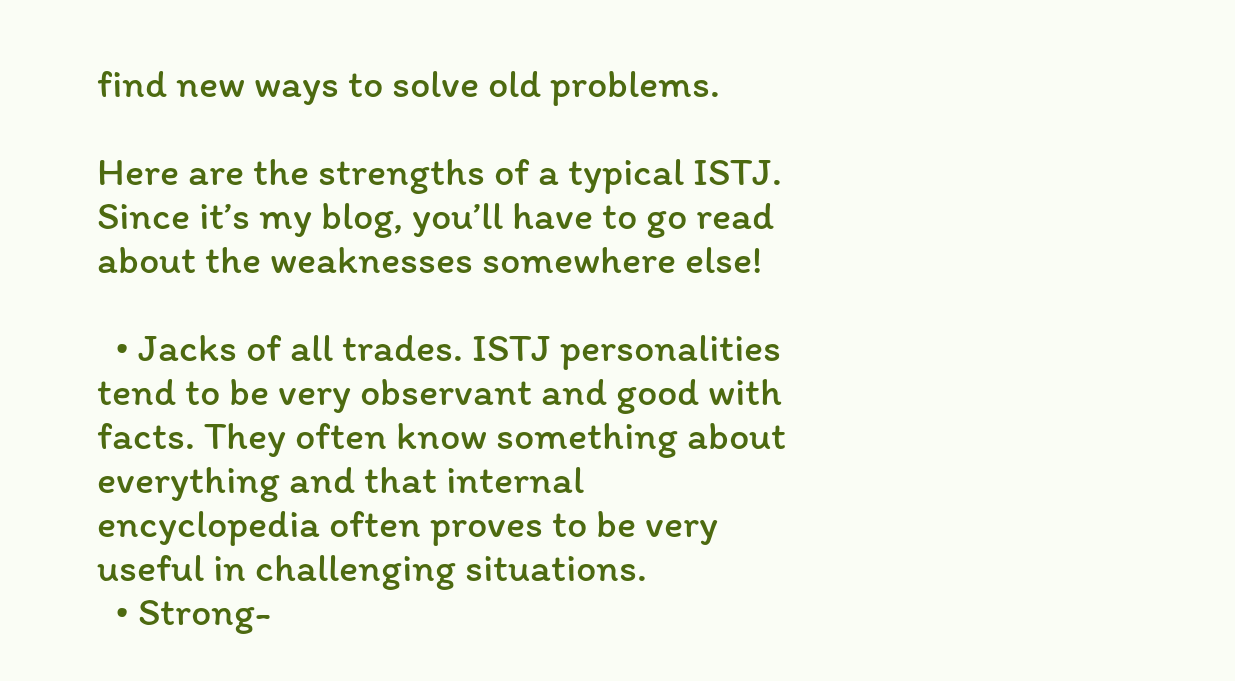find new ways to solve old problems.

Here are the strengths of a typical ISTJ. Since it’s my blog, you’ll have to go read about the weaknesses somewhere else!

  • Jacks of all trades. ISTJ personalities tend to be very observant and good with facts. They often know something about everything and that internal encyclopedia often proves to be very useful in challenging situations.
  • Strong-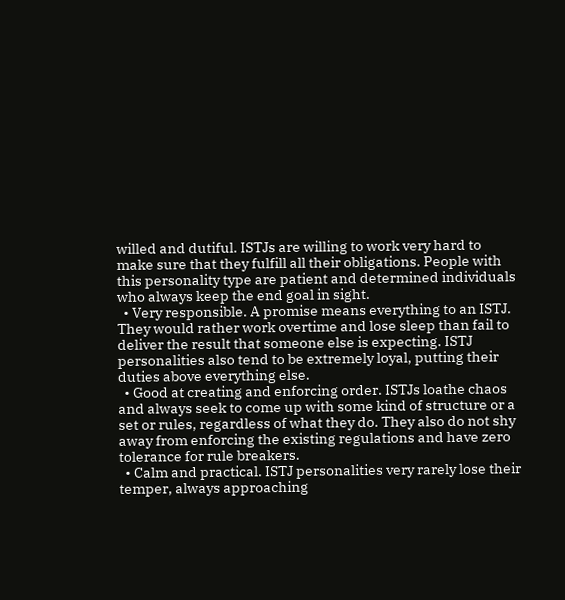willed and dutiful. ISTJs are willing to work very hard to make sure that they fulfill all their obligations. People with this personality type are patient and determined individuals who always keep the end goal in sight.
  • Very responsible. A promise means everything to an ISTJ. They would rather work overtime and lose sleep than fail to deliver the result that someone else is expecting. ISTJ personalities also tend to be extremely loyal, putting their duties above everything else.
  • Good at creating and enforcing order. ISTJs loathe chaos and always seek to come up with some kind of structure or a set or rules, regardless of what they do. They also do not shy away from enforcing the existing regulations and have zero tolerance for rule breakers.
  • Calm and practical. ISTJ personalities very rarely lose their temper, always approaching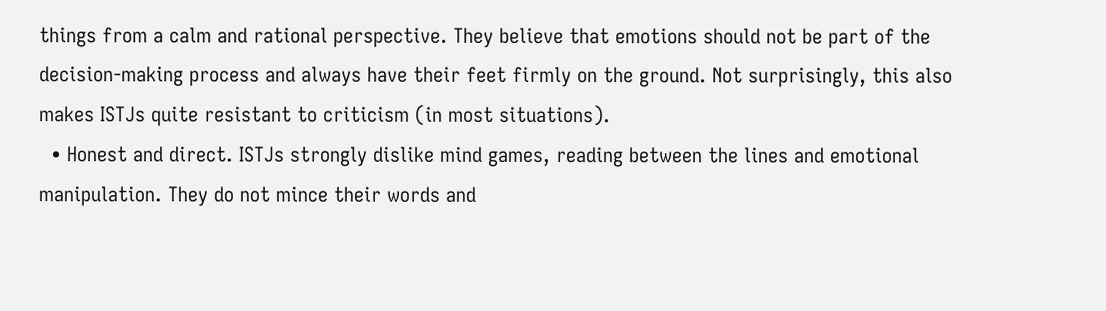things from a calm and rational perspective. They believe that emotions should not be part of the decision-making process and always have their feet firmly on the ground. Not surprisingly, this also makes ISTJs quite resistant to criticism (in most situations).
  • Honest and direct. ISTJs strongly dislike mind games, reading between the lines and emotional manipulation. They do not mince their words and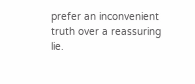prefer an inconvenient truth over a reassuring lie.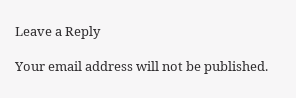Leave a Reply

Your email address will not be published.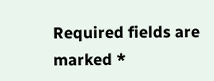Required fields are marked *